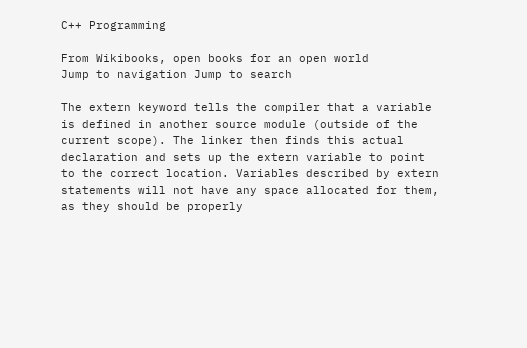C++ Programming

From Wikibooks, open books for an open world
Jump to navigation Jump to search

The extern keyword tells the compiler that a variable is defined in another source module (outside of the current scope). The linker then finds this actual declaration and sets up the extern variable to point to the correct location. Variables described by extern statements will not have any space allocated for them, as they should be properly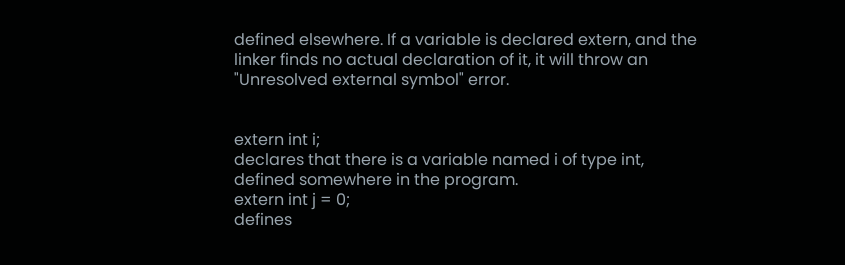defined elsewhere. If a variable is declared extern, and the linker finds no actual declaration of it, it will throw an "Unresolved external symbol" error.


extern int i;
declares that there is a variable named i of type int, defined somewhere in the program.
extern int j = 0;
defines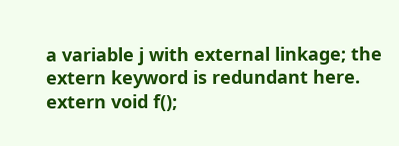a variable j with external linkage; the extern keyword is redundant here.
extern void f();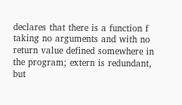declares that there is a function f taking no arguments and with no return value defined somewhere in the program; extern is redundant, but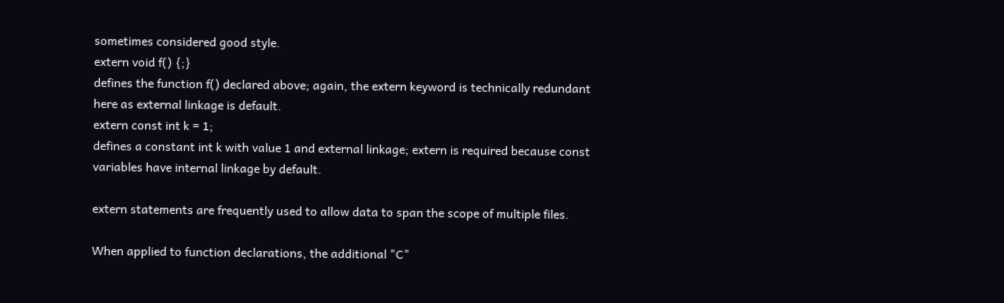sometimes considered good style.
extern void f() {;}
defines the function f() declared above; again, the extern keyword is technically redundant here as external linkage is default.
extern const int k = 1;
defines a constant int k with value 1 and external linkage; extern is required because const variables have internal linkage by default.

extern statements are frequently used to allow data to span the scope of multiple files.

When applied to function declarations, the additional "C"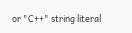or "C++" string literal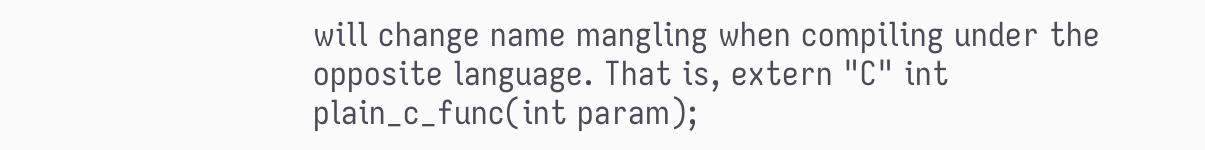will change name mangling when compiling under the opposite language. That is, extern "C" int plain_c_func(int param);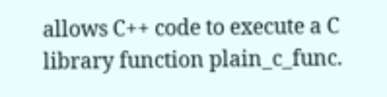allows C++ code to execute a C library function plain_c_func.